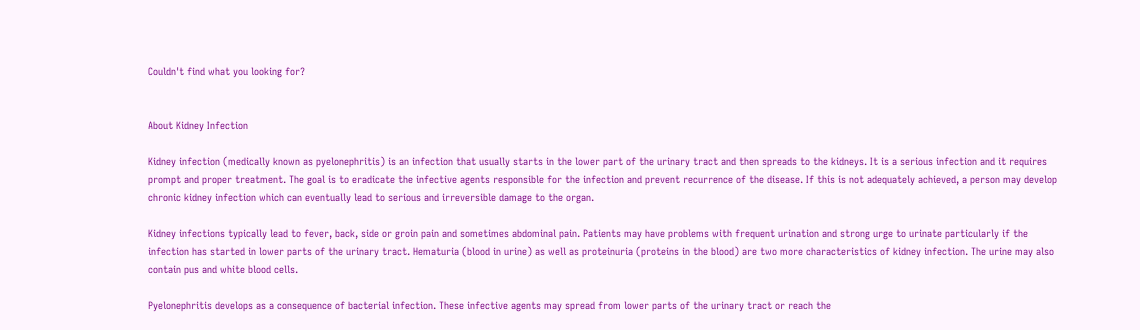Couldn't find what you looking for?


About Kidney Infection

Kidney infection (medically known as pyelonephritis) is an infection that usually starts in the lower part of the urinary tract and then spreads to the kidneys. It is a serious infection and it requires prompt and proper treatment. The goal is to eradicate the infective agents responsible for the infection and prevent recurrence of the disease. If this is not adequately achieved, a person may develop chronic kidney infection which can eventually lead to serious and irreversible damage to the organ.

Kidney infections typically lead to fever, back, side or groin pain and sometimes abdominal pain. Patients may have problems with frequent urination and strong urge to urinate particularly if the infection has started in lower parts of the urinary tract. Hematuria (blood in urine) as well as proteinuria (proteins in the blood) are two more characteristics of kidney infection. The urine may also contain pus and white blood cells.

Pyelonephritis develops as a consequence of bacterial infection. These infective agents may spread from lower parts of the urinary tract or reach the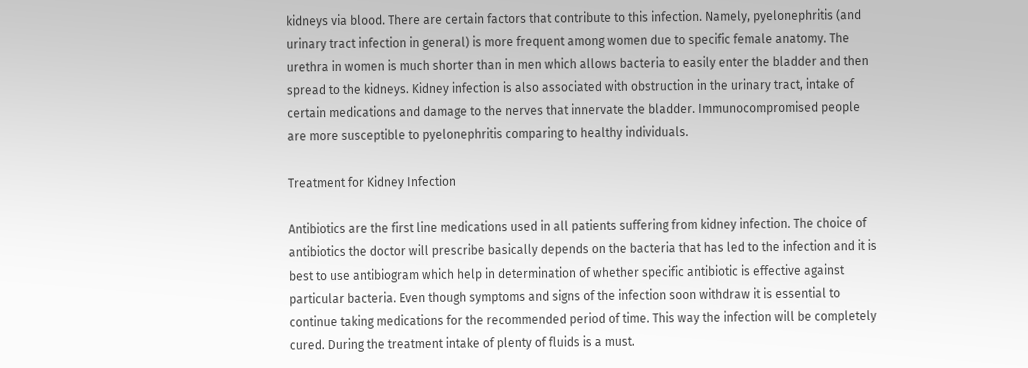kidneys via blood. There are certain factors that contribute to this infection. Namely, pyelonephritis (and urinary tract infection in general) is more frequent among women due to specific female anatomy. The urethra in women is much shorter than in men which allows bacteria to easily enter the bladder and then spread to the kidneys. Kidney infection is also associated with obstruction in the urinary tract, intake of certain medications and damage to the nerves that innervate the bladder. Immunocompromised people are more susceptible to pyelonephritis comparing to healthy individuals.

Treatment for Kidney Infection

Antibiotics are the first line medications used in all patients suffering from kidney infection. The choice of antibiotics the doctor will prescribe basically depends on the bacteria that has led to the infection and it is best to use antibiogram which help in determination of whether specific antibiotic is effective against particular bacteria. Even though symptoms and signs of the infection soon withdraw it is essential to continue taking medications for the recommended period of time. This way the infection will be completely cured. During the treatment intake of plenty of fluids is a must.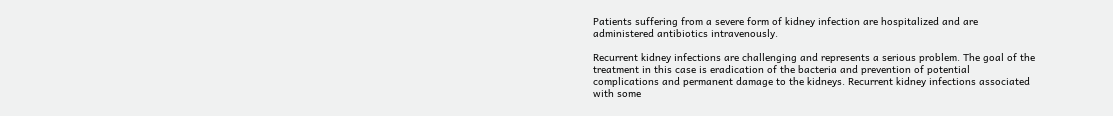Patients suffering from a severe form of kidney infection are hospitalized and are administered antibiotics intravenously.

Recurrent kidney infections are challenging and represents a serious problem. The goal of the treatment in this case is eradication of the bacteria and prevention of potential complications and permanent damage to the kidneys. Recurrent kidney infections associated with some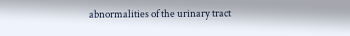abnormalities of the urinary tract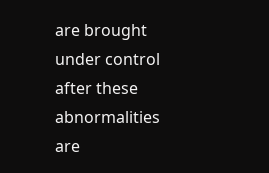are brought under control after these abnormalities are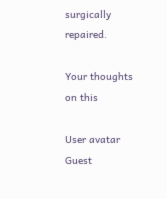surgically repaired.

Your thoughts on this

User avatar Guest